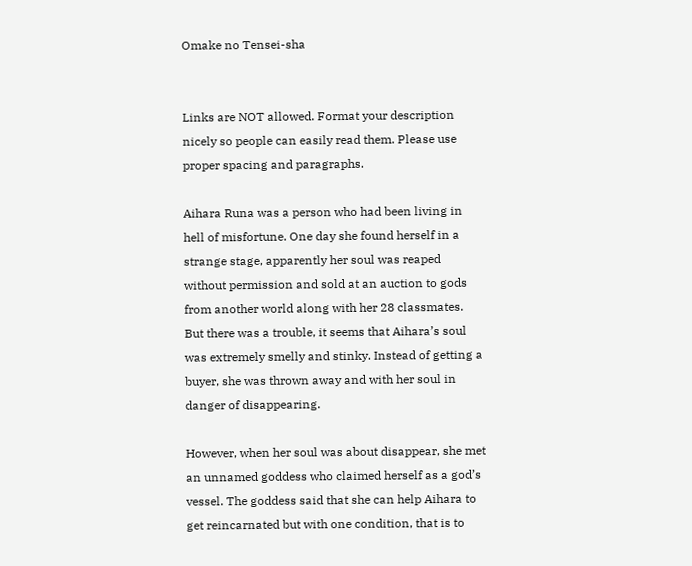Omake no Tensei-sha


Links are NOT allowed. Format your description nicely so people can easily read them. Please use proper spacing and paragraphs.

Aihara Runa was a person who had been living in hell of misfortune. One day she found herself in a strange stage, apparently her soul was reaped without permission and sold at an auction to gods from another world along with her 28 classmates. But there was a trouble, it seems that Aihara’s soul was extremely smelly and stinky. Instead of getting a buyer, she was thrown away and with her soul in danger of disappearing.

However, when her soul was about disappear, she met an unnamed goddess who claimed herself as a god’s vessel. The goddess said that she can help Aihara to get reincarnated but with one condition, that is to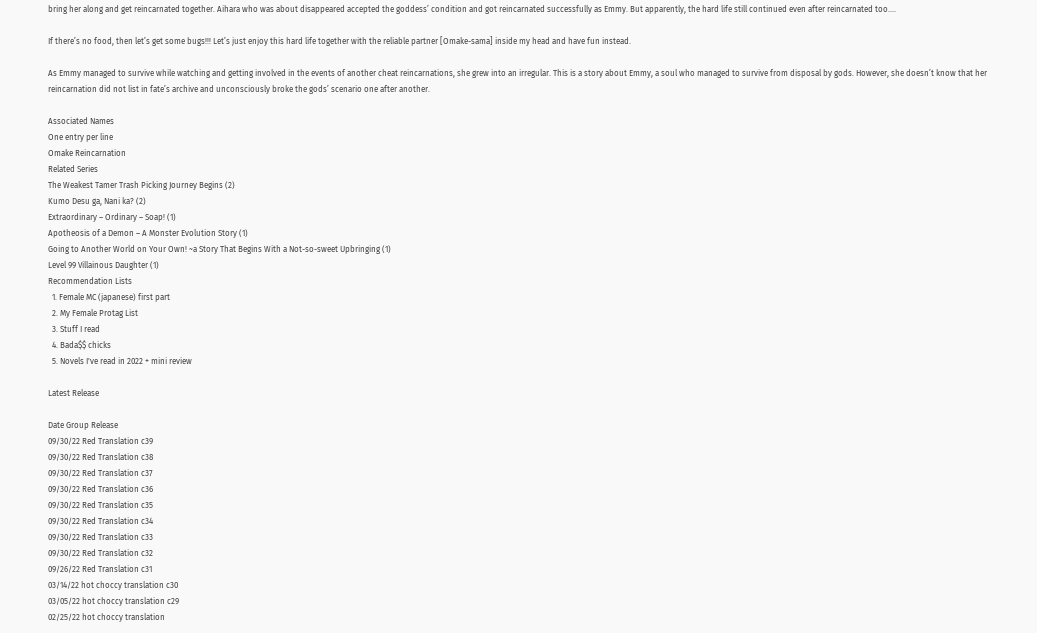bring her along and get reincarnated together. Aihara who was about disappeared accepted the goddess’ condition and got reincarnated successfully as Emmy. But apparently, the hard life still continued even after reincarnated too….

If there’s no food, then let’s get some bugs!!! Let’s just enjoy this hard life together with the reliable partner [Omake-sama] inside my head and have fun instead.

As Emmy managed to survive while watching and getting involved in the events of another cheat reincarnations, she grew into an irregular. This is a story about Emmy, a soul who managed to survive from disposal by gods. However, she doesn’t know that her reincarnation did not list in fate’s archive and unconsciously broke the gods’ scenario one after another.

Associated Names
One entry per line
Omake Reincarnation
Related Series
The Weakest Tamer Trash Picking Journey Begins (2)
Kumo Desu ga, Nani ka? (2)
Extraordinary – Ordinary – Soap! (1)
Apotheosis of a Demon – A Monster Evolution Story (1)
Going to Another World on Your Own! ~a Story That Begins With a Not-so-sweet Upbringing (1)
Level 99 Villainous Daughter (1)
Recommendation Lists
  1. Female MC (japanese) first part
  2. My Female Protag List
  3. Stuff I read
  4. Bada$$ chicks
  5. Novels I've read in 2022 + mini review

Latest Release

Date Group Release
09/30/22 Red Translation c39
09/30/22 Red Translation c38
09/30/22 Red Translation c37
09/30/22 Red Translation c36
09/30/22 Red Translation c35
09/30/22 Red Translation c34
09/30/22 Red Translation c33
09/30/22 Red Translation c32
09/26/22 Red Translation c31
03/14/22 hot choccy translation c30
03/05/22 hot choccy translation c29
02/25/22 hot choccy translation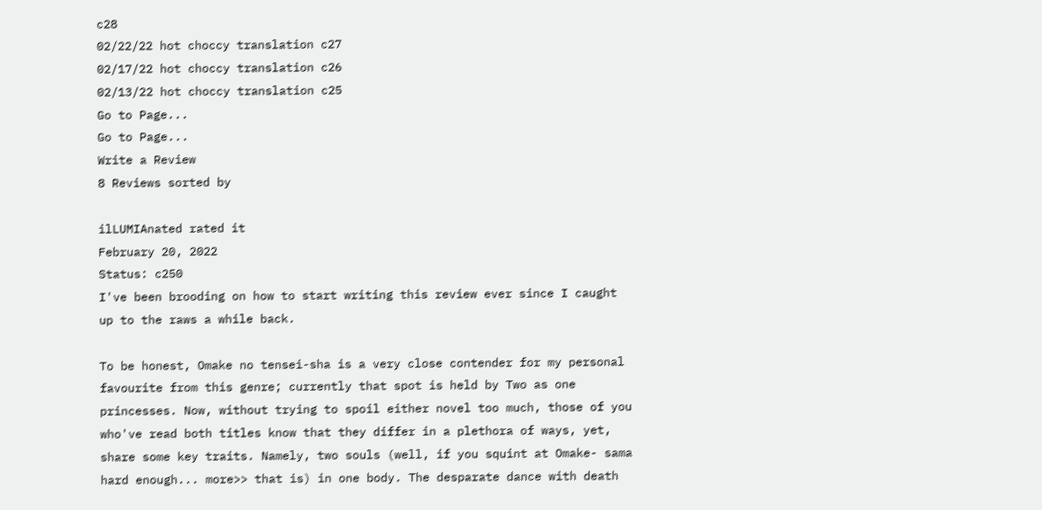c28
02/22/22 hot choccy translation c27
02/17/22 hot choccy translation c26
02/13/22 hot choccy translation c25
Go to Page...
Go to Page...
Write a Review
8 Reviews sorted by

ilLUMIAnated rated it
February 20, 2022
Status: c250
I've been brooding on how to start writing this review ever since I caught up to the raws a while back.

To be honest, Omake no tensei-sha is a very close contender for my personal favourite from this genre; currently that spot is held by Two as one princesses. Now, without trying to spoil either novel too much, those of you who've read both titles know that they differ in a plethora of ways, yet, share some key traits. Namely, two souls (well, if you squint at Omake- sama hard enough... more>> that is) in one body. The desparate dance with death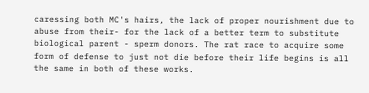caressing both MC's hairs, the lack of proper nourishment due to abuse from their- for the lack of a better term to substitute biological parent - sperm donors. The rat race to acquire some form of defense to just not die before their life begins is all the same in both of these works.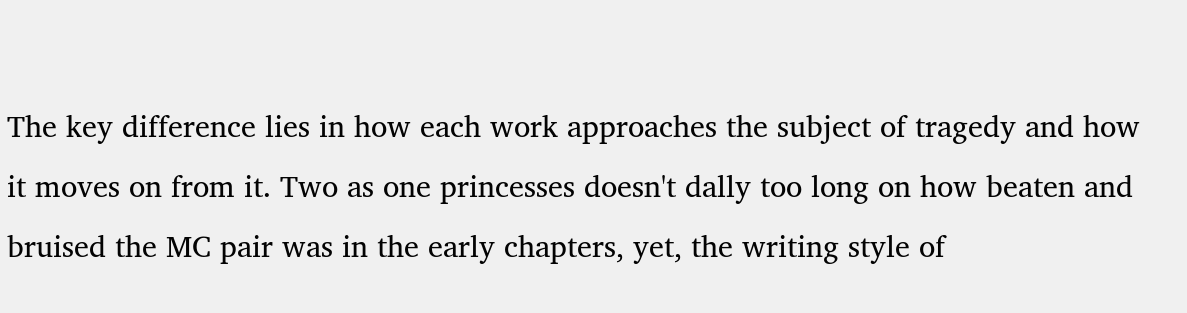The key difference lies in how each work approaches the subject of tragedy and how it moves on from it. Two as one princesses doesn't dally too long on how beaten and bruised the MC pair was in the early chapters, yet, the writing style of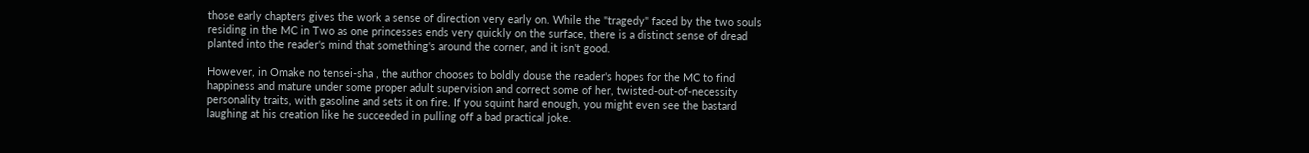those early chapters gives the work a sense of direction very early on. While the "tragedy" faced by the two souls residing in the MC in Two as one princesses ends very quickly on the surface, there is a distinct sense of dread planted into the reader's mind that something's around the corner, and it isn't good.

However, in Omake no tensei-sha , the author chooses to boldly douse the reader's hopes for the MC to find happiness and mature under some proper adult supervision and correct some of her, twisted-out-of-necessity personality traits, with gasoline and sets it on fire. If you squint hard enough, you might even see the bastard laughing at his creation like he succeeded in pulling off a bad practical joke.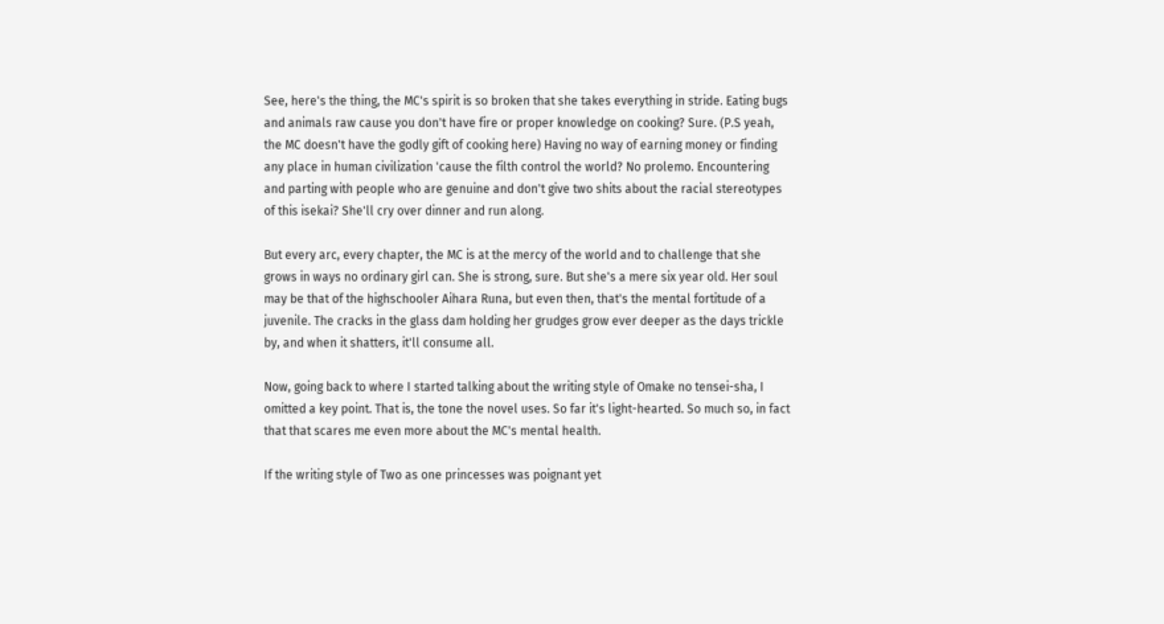See, here's the thing, the MC's spirit is so broken that she takes everything in stride. Eating bugs and animals raw cause you don't have fire or proper knowledge on cooking? Sure. (P.S yeah, the MC doesn't have the godly gift of cooking here) Having no way of earning money or finding any place in human civilization 'cause the filth control the world? No prolemo. Encountering and parting with people who are genuine and don't give two shits about the racial stereotypes of this isekai? She'll cry over dinner and run along.

But every arc, every chapter, the MC is at the mercy of the world and to challenge that she grows in ways no ordinary girl can. She is strong, sure. But she's a mere six year old. Her soul may be that of the highschooler Aihara Runa, but even then, that's the mental fortitude of a juvenile. The cracks in the glass dam holding her grudges grow ever deeper as the days trickle by, and when it shatters, it'll consume all.

Now, going back to where I started talking about the writing style of Omake no tensei-sha, I omitted a key point. That is, the tone the novel uses. So far it's light-hearted. So much so, in fact that that scares me even more about the MC's mental health.

If the writing style of Two as one princesses was poignant yet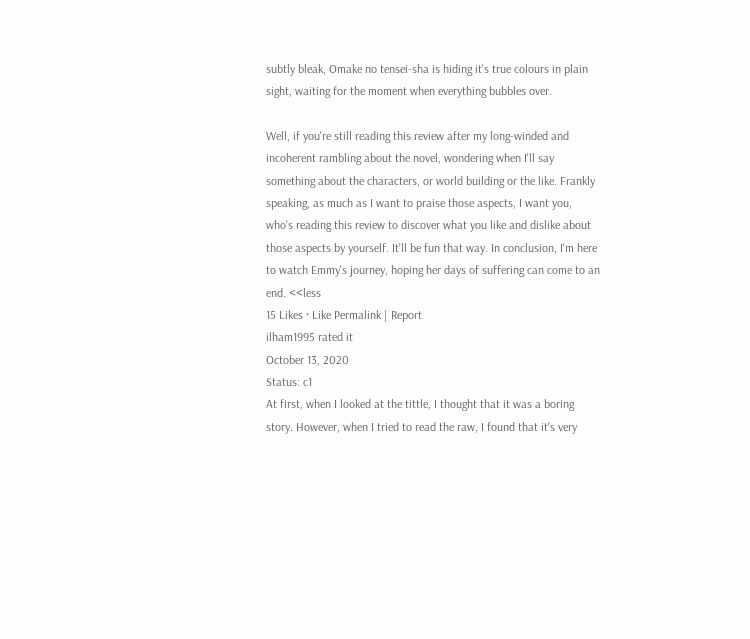subtly bleak, Omake no tensei-sha is hiding it's true colours in plain sight, waiting for the moment when everything bubbles over.

Well, if you're still reading this review after my long-winded and incoherent rambling about the novel, wondering when I'll say something about the characters, or world building or the like. Frankly speaking, as much as I want to praise those aspects, I want you, who's reading this review to discover what you like and dislike about those aspects by yourself. It'll be fun that way. In conclusion, I'm here to watch Emmy's journey, hoping her days of suffering can come to an end. <<less
15 Likes · Like Permalink | Report
ilham1995 rated it
October 13, 2020
Status: c1
At first, when I looked at the tittle, I thought that it was a boring story. However, when I tried to read the raw, I found that it's very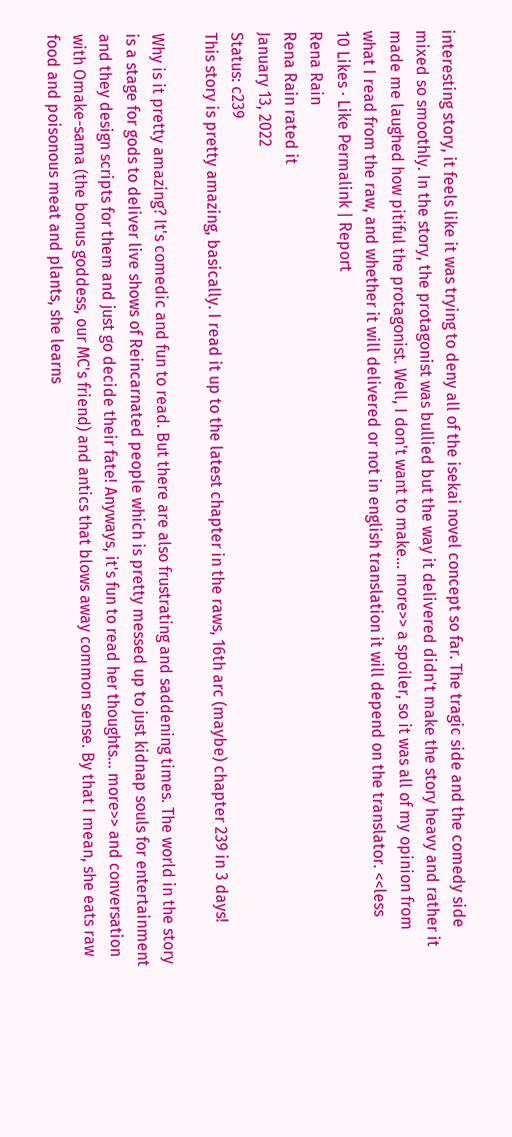interesting story, it feels like it was trying to deny all of the isekai novel concept so far. The tragic side and the comedy side mixed so smoothly. In the story, the protagonist was bullied but the way it delivered didn't make the story heavy and rather it made me laughed how pitiful the protagonist. Well, I don't want to make... more>> a spoiler, so it was all of my opinion from what I read from the raw, and whether it will delivered or not in english translation it will depend on the translator. <<less
10 Likes · Like Permalink | Report
Rena Rain
Rena Rain rated it
January 13, 2022
Status: c239
This story is pretty amazing, basically. I read it up to the latest chapter in the raws, 16th arc (maybe) chapter 239 in 3 days!

Why is it pretty amazing? It's comedic and fun to read. But there are also frustrating and saddening times. The world in the story is a stage for gods to deIiver live shows of Reincarnated people which is pretty messed up to just kidnap souls for entertainment and they design scripts for them and just go decide their fate! Anyways, it's fun to read her thoughts... more>> and conversation with Omake-sama (the bonus goddess, our MC's friend) and antics that blows away common sense. By that I mean, she eats raw food and poisonous meat and plants, she learns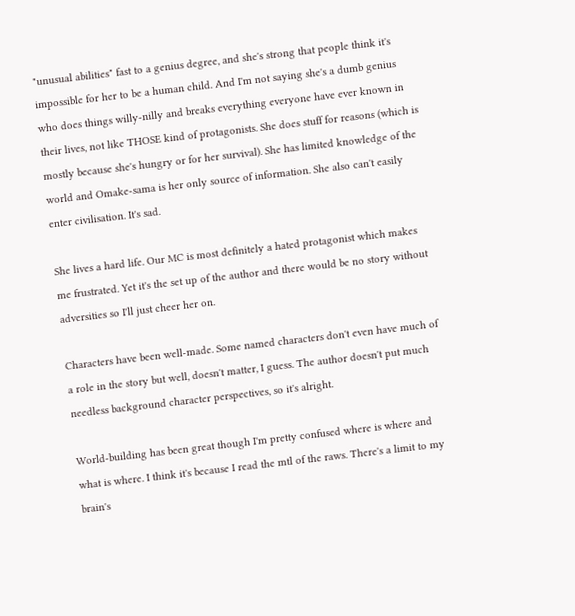"unusual abilities" fast to a genius degree, and she's strong that people think it's impossible for her to be a human child. And I'm not saying she's a dumb genius who does things willy-nilly and breaks everything everyone have ever known in their lives, not like THOSE kind of protagonists. She does stuff for reasons (which is mostly because she's hungry or for her survival). She has limited knowledge of the world and Omake-sama is her only source of information. She also can't easily enter civilisation. It's sad.

She lives a hard life. Our MC is most definitely a hated protagonist which makes me frustrated. Yet it's the set up of the author and there would be no story without adversities so I'll just cheer her on.

Characters have been well-made. Some named characters don't even have much of a role in the story but well, doesn't matter, I guess. The author doesn't put much needless background character perspectives, so it's alright.

World-building has been great though I'm pretty confused where is where and what is where. I think it's because I read the mtl of the raws. There's a limit to my brain's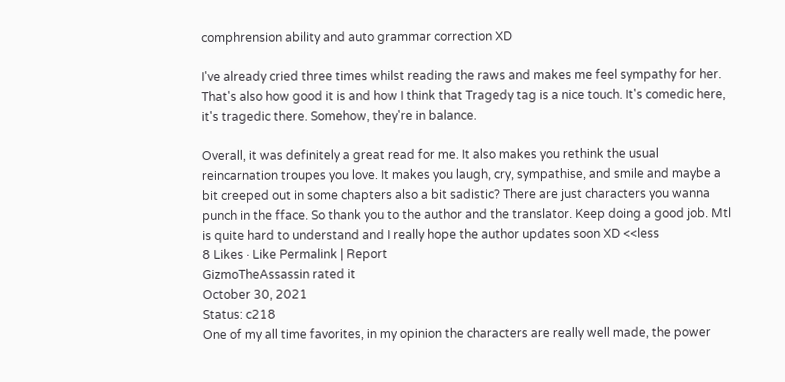comphrension ability and auto grammar correction XD

I've already cried three times whilst reading the raws and makes me feel sympathy for her. That's also how good it is and how I think that Tragedy tag is a nice touch. It's comedic here, it's tragedic there. Somehow, they're in balance.

Overall, it was definitely a great read for me. It also makes you rethink the usual reincarnation troupes you love. It makes you laugh, cry, sympathise, and smile and maybe a bit creeped out in some chapters also a bit sadistic? There are just characters you wanna punch in the fface. So thank you to the author and the translator. Keep doing a good job. Mtl is quite hard to understand and I really hope the author updates soon XD <<less
8 Likes · Like Permalink | Report
GizmoTheAssassin rated it
October 30, 2021
Status: c218
One of my all time favorites, in my opinion the characters are really well made, the power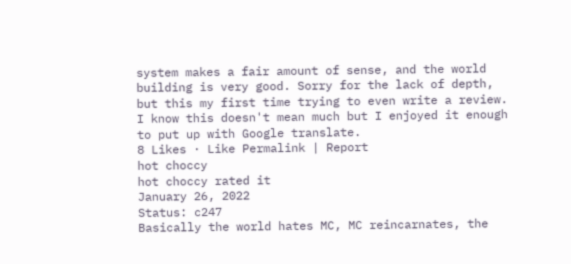system makes a fair amount of sense, and the world building is very good. Sorry for the lack of depth, but this my first time trying to even write a review. I know this doesn't mean much but I enjoyed it enough to put up with Google translate.
8 Likes · Like Permalink | Report
hot choccy
hot choccy rated it
January 26, 2022
Status: c247
Basically the world hates MC, MC reincarnates, the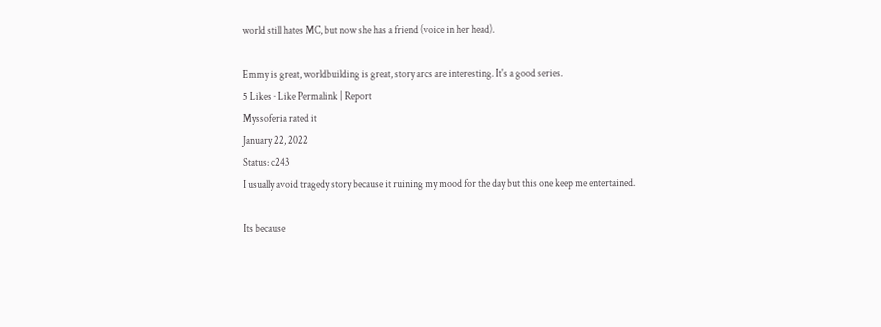world still hates MC, but now she has a friend (voice in her head).

Emmy is great, worldbuilding is great, story arcs are interesting. It's a good series.
5 Likes · Like Permalink | Report
Myssoferia rated it
January 22, 2022
Status: c243
I usually avoid tragedy story because it ruining my mood for the day but this one keep me entertained.

Its because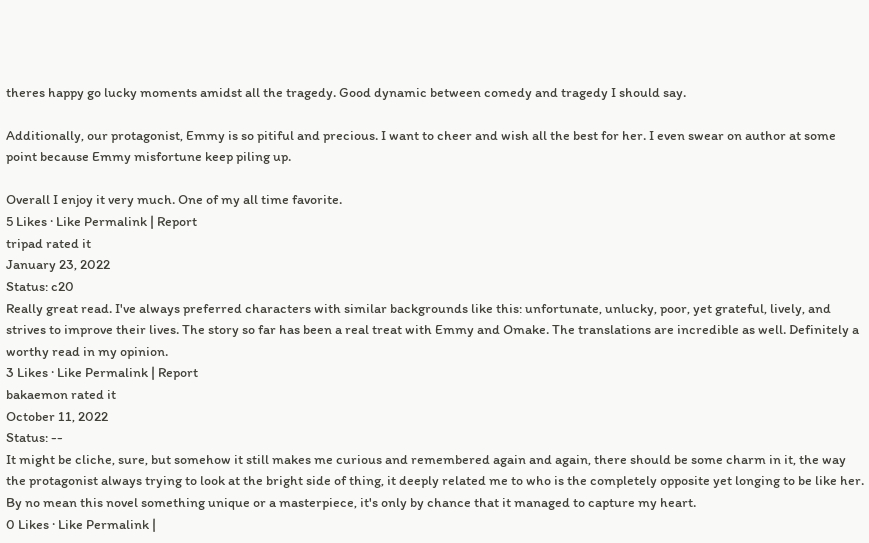theres happy go lucky moments amidst all the tragedy. Good dynamic between comedy and tragedy I should say.

Additionally, our protagonist, Emmy is so pitiful and precious. I want to cheer and wish all the best for her. I even swear on author at some point because Emmy misfortune keep piling up.

Overall I enjoy it very much. One of my all time favorite.
5 Likes · Like Permalink | Report
tripad rated it
January 23, 2022
Status: c20
Really great read. I've always preferred characters with similar backgrounds like this: unfortunate, unlucky, poor, yet grateful, lively, and strives to improve their lives. The story so far has been a real treat with Emmy and Omake. The translations are incredible as well. Definitely a worthy read in my opinion.
3 Likes · Like Permalink | Report
bakaemon rated it
October 11, 2022
Status: --
It might be cliche, sure, but somehow it still makes me curious and remembered again and again, there should be some charm in it, the way the protagonist always trying to look at the bright side of thing, it deeply related me to who is the completely opposite yet longing to be like her. By no mean this novel something unique or a masterpiece, it's only by chance that it managed to capture my heart.
0 Likes · Like Permalink |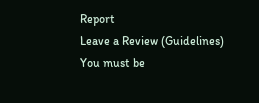Report
Leave a Review (Guidelines)
You must be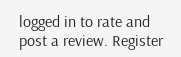logged in to rate and post a review. Register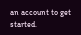an account to get started.